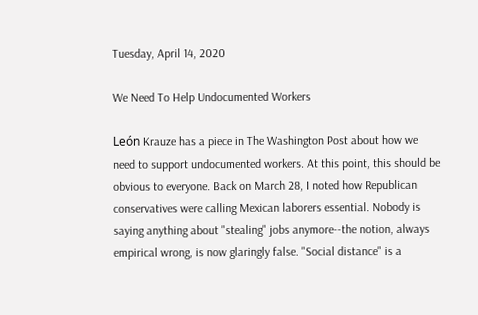Tuesday, April 14, 2020

We Need To Help Undocumented Workers

León Krauze has a piece in The Washington Post about how we need to support undocumented workers. At this point, this should be obvious to everyone. Back on March 28, I noted how Republican conservatives were calling Mexican laborers essential. Nobody is saying anything about "stealing" jobs anymore--the notion, always empirical wrong, is now glaringly false. "Social distance" is a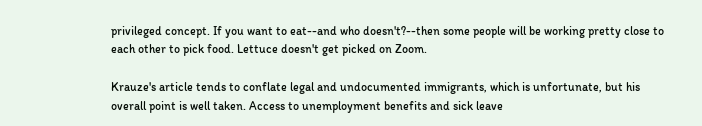privileged concept. If you want to eat--and who doesn't?--then some people will be working pretty close to each other to pick food. Lettuce doesn't get picked on Zoom.

Krauze's article tends to conflate legal and undocumented immigrants, which is unfortunate, but his overall point is well taken. Access to unemployment benefits and sick leave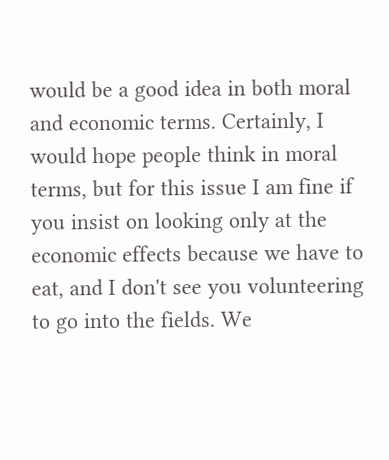would be a good idea in both moral and economic terms. Certainly, I would hope people think in moral terms, but for this issue I am fine if you insist on looking only at the economic effects because we have to eat, and I don't see you volunteering to go into the fields. We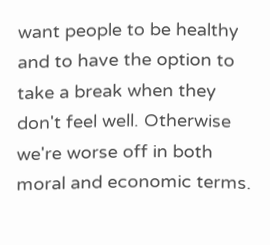want people to be healthy and to have the option to take a break when they don't feel well. Otherwise we're worse off in both moral and economic terms.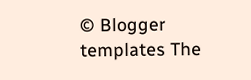© Blogger templates The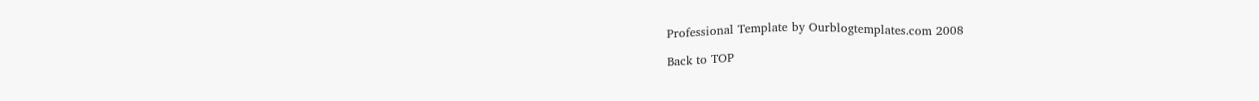Professional Template by Ourblogtemplates.com 2008

Back to TOP